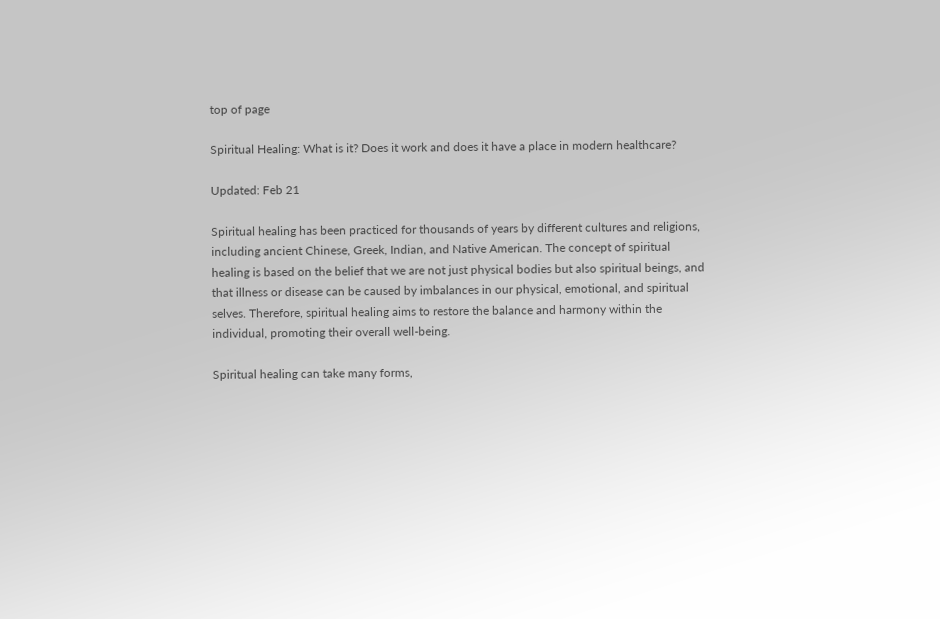top of page

Spiritual Healing: What is it? Does it work and does it have a place in modern healthcare?

Updated: Feb 21

Spiritual healing has been practiced for thousands of years by different cultures and religions, including ancient Chinese, Greek, Indian, and Native American. The concept of spiritual healing is based on the belief that we are not just physical bodies but also spiritual beings, and that illness or disease can be caused by imbalances in our physical, emotional, and spiritual selves. Therefore, spiritual healing aims to restore the balance and harmony within the individual, promoting their overall well-being.

Spiritual healing can take many forms,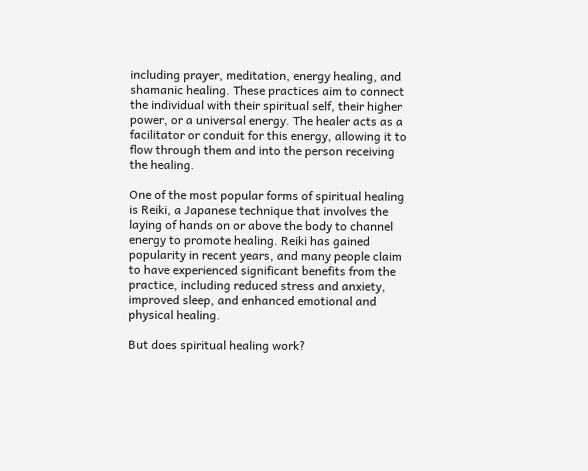including prayer, meditation, energy healing, and shamanic healing. These practices aim to connect the individual with their spiritual self, their higher power, or a universal energy. The healer acts as a facilitator or conduit for this energy, allowing it to flow through them and into the person receiving the healing.

One of the most popular forms of spiritual healing is Reiki, a Japanese technique that involves the laying of hands on or above the body to channel energy to promote healing. Reiki has gained popularity in recent years, and many people claim to have experienced significant benefits from the practice, including reduced stress and anxiety, improved sleep, and enhanced emotional and physical healing.

But does spiritual healing work?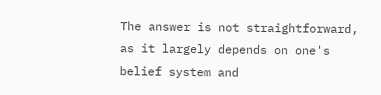The answer is not straightforward, as it largely depends on one's belief system and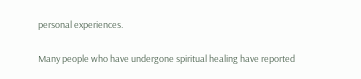personal experiences.

Many people who have undergone spiritual healing have reported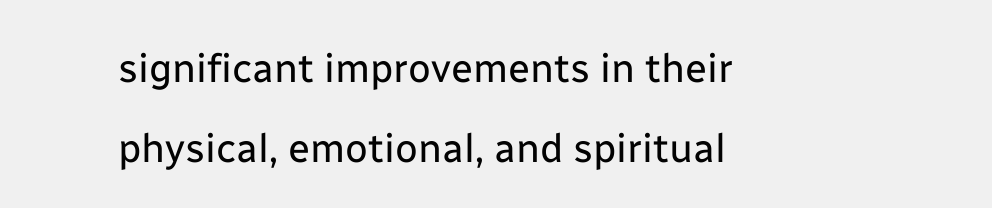significant improvements in their physical, emotional, and spiritual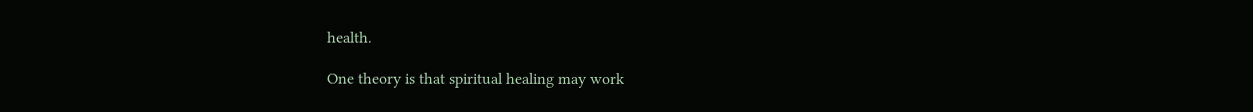health.

One theory is that spiritual healing may work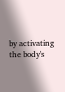by activating the body's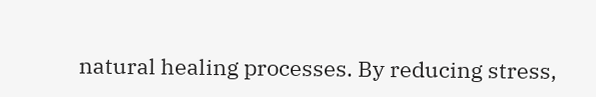natural healing processes. By reducing stress,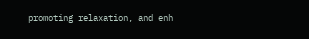promoting relaxation, and enh